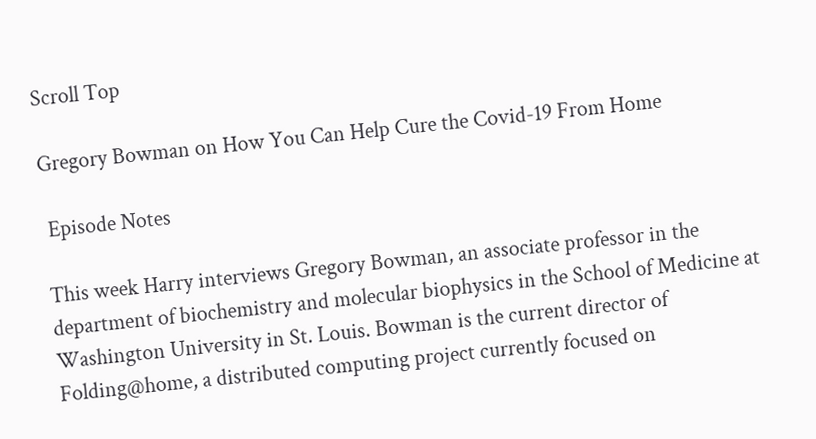Scroll Top

Gregory Bowman on How You Can Help Cure the Covid-19 From Home

 Episode Notes

This week Harry interviews Gregory Bowman, an associate professor in the department of biochemistry and molecular biophysics in the School of Medicine at Washington University in St. Louis. Bowman is the current director of Folding@home, a distributed computing project currently focused on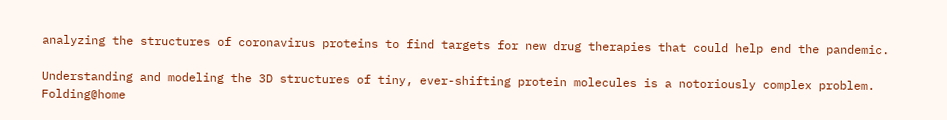analyzing the structures of coronavirus proteins to find targets for new drug therapies that could help end the pandemic.

Understanding and modeling the 3D structures of tiny, ever-shifting protein molecules is a notoriously complex problem. Folding@home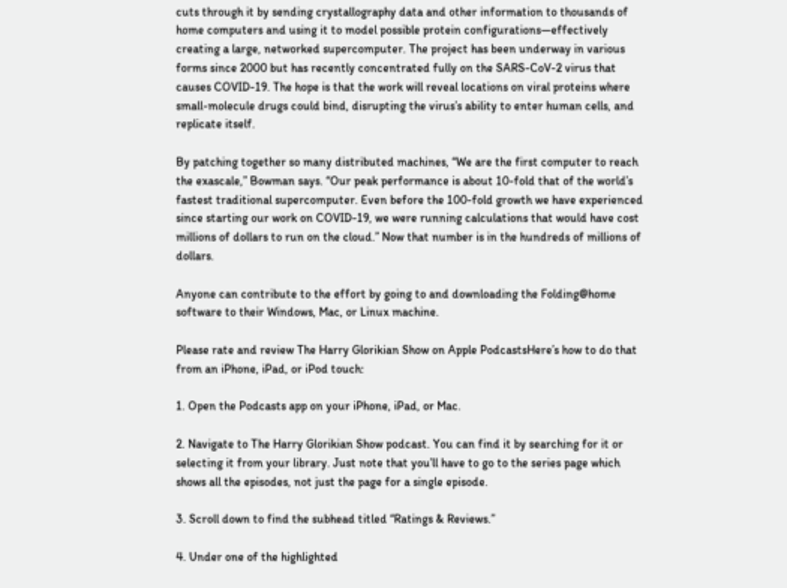cuts through it by sending crystallography data and other information to thousands of home computers and using it to model possible protein configurations—effectively creating a large, networked supercomputer. The project has been underway in various forms since 2000 but has recently concentrated fully on the SARS-CoV-2 virus that causes COVID-19. The hope is that the work will reveal locations on viral proteins where small-molecule drugs could bind, disrupting the virus’s ability to enter human cells, and replicate itself.

By patching together so many distributed machines, “We are the first computer to reach the exascale,” Bowman says. “Our peak performance is about 10-fold that of the world’s fastest traditional supercomputer. Even before the 100-fold growth we have experienced since starting our work on COVID-19, we were running calculations that would have cost millions of dollars to run on the cloud.” Now that number is in the hundreds of millions of dollars.

Anyone can contribute to the effort by going to and downloading the Folding@home software to their Windows, Mac, or Linux machine.

Please rate and review The Harry Glorikian Show on Apple PodcastsHere’s how to do that from an iPhone, iPad, or iPod touch:

1. Open the Podcasts app on your iPhone, iPad, or Mac.

2. Navigate to The Harry Glorikian Show podcast. You can find it by searching for it or selecting it from your library. Just note that you’ll have to go to the series page which shows all the episodes, not just the page for a single episode.

3. Scroll down to find the subhead titled “Ratings & Reviews.”

4. Under one of the highlighted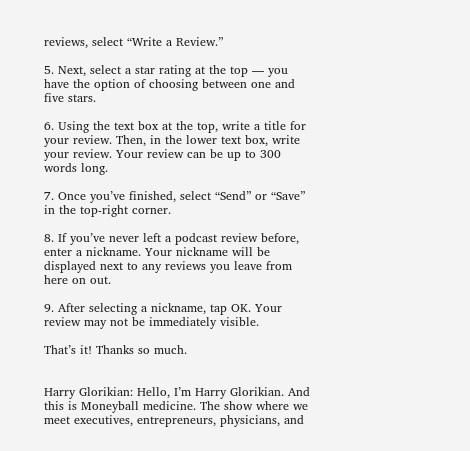reviews, select “Write a Review.”

5. Next, select a star rating at the top — you have the option of choosing between one and five stars.

6. Using the text box at the top, write a title for your review. Then, in the lower text box, write your review. Your review can be up to 300 words long.

7. Once you’ve finished, select “Send” or “Save” in the top-right corner.

8. If you’ve never left a podcast review before, enter a nickname. Your nickname will be displayed next to any reviews you leave from here on out.

9. After selecting a nickname, tap OK. Your review may not be immediately visible.

That’s it! Thanks so much.


Harry Glorikian: Hello, I’m Harry Glorikian. And this is Moneyball medicine. The show where we meet executives, entrepreneurs, physicians, and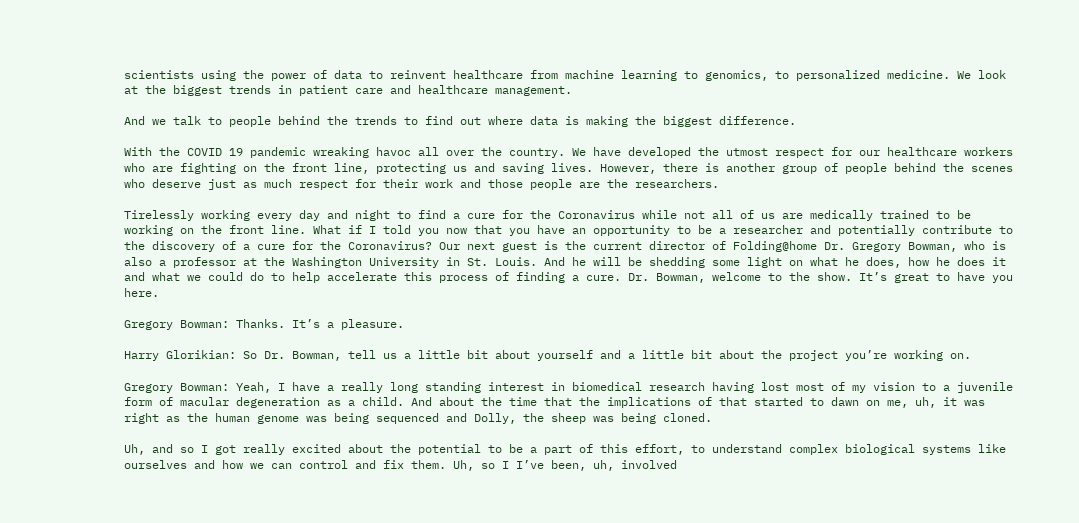scientists using the power of data to reinvent healthcare from machine learning to genomics, to personalized medicine. We look at the biggest trends in patient care and healthcare management.

And we talk to people behind the trends to find out where data is making the biggest difference.

With the COVID 19 pandemic wreaking havoc all over the country. We have developed the utmost respect for our healthcare workers who are fighting on the front line, protecting us and saving lives. However, there is another group of people behind the scenes who deserve just as much respect for their work and those people are the researchers.

Tirelessly working every day and night to find a cure for the Coronavirus while not all of us are medically trained to be working on the front line. What if I told you now that you have an opportunity to be a researcher and potentially contribute to the discovery of a cure for the Coronavirus? Our next guest is the current director of Folding@home Dr. Gregory Bowman, who is also a professor at the Washington University in St. Louis. And he will be shedding some light on what he does, how he does it and what we could do to help accelerate this process of finding a cure. Dr. Bowman, welcome to the show. It’s great to have you here.

Gregory Bowman: Thanks. It’s a pleasure.

Harry Glorikian: So Dr. Bowman, tell us a little bit about yourself and a little bit about the project you’re working on.

Gregory Bowman: Yeah, I have a really long standing interest in biomedical research having lost most of my vision to a juvenile form of macular degeneration as a child. And about the time that the implications of that started to dawn on me, uh, it was right as the human genome was being sequenced and Dolly, the sheep was being cloned.

Uh, and so I got really excited about the potential to be a part of this effort, to understand complex biological systems like ourselves and how we can control and fix them. Uh, so I I’ve been, uh, involved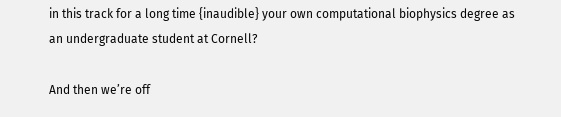in this track for a long time {inaudible} your own computational biophysics degree as an undergraduate student at Cornell?

And then we’re off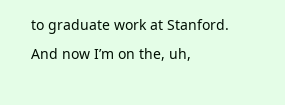to graduate work at Stanford. And now I’m on the, uh,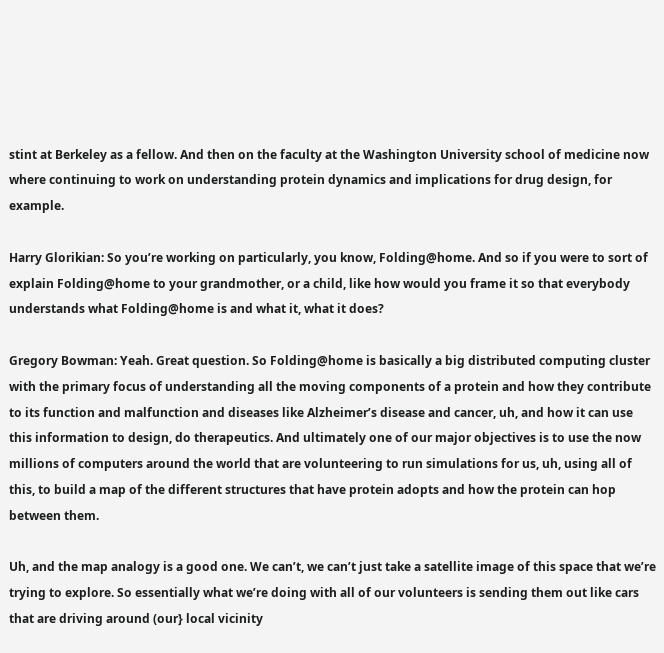stint at Berkeley as a fellow. And then on the faculty at the Washington University school of medicine now where continuing to work on understanding protein dynamics and implications for drug design, for example.

Harry Glorikian: So you’re working on particularly, you know, Folding@home. And so if you were to sort of explain Folding@home to your grandmother, or a child, like how would you frame it so that everybody understands what Folding@home is and what it, what it does?

Gregory Bowman: Yeah. Great question. So Folding@home is basically a big distributed computing cluster with the primary focus of understanding all the moving components of a protein and how they contribute to its function and malfunction and diseases like Alzheimer’s disease and cancer, uh, and how it can use this information to design, do therapeutics. And ultimately one of our major objectives is to use the now millions of computers around the world that are volunteering to run simulations for us, uh, using all of this, to build a map of the different structures that have protein adopts and how the protein can hop between them.

Uh, and the map analogy is a good one. We can’t, we can’t just take a satellite image of this space that we’re trying to explore. So essentially what we’re doing with all of our volunteers is sending them out like cars that are driving around (our} local vicinity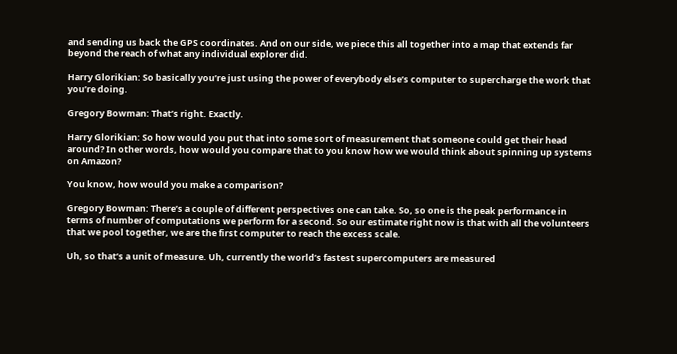and sending us back the GPS coordinates. And on our side, we piece this all together into a map that extends far beyond the reach of what any individual explorer did.

Harry Glorikian: So basically you’re just using the power of everybody else’s computer to supercharge the work that you’re doing.

Gregory Bowman: That’s right. Exactly.

Harry Glorikian: So how would you put that into some sort of measurement that someone could get their head around? In other words, how would you compare that to you know how we would think about spinning up systems on Amazon?

You know, how would you make a comparison?

Gregory Bowman: There’s a couple of different perspectives one can take. So, so one is the peak performance in terms of number of computations we perform for a second. So our estimate right now is that with all the volunteers that we pool together, we are the first computer to reach the excess scale.

Uh, so that’s a unit of measure. Uh, currently the world’s fastest supercomputers are measured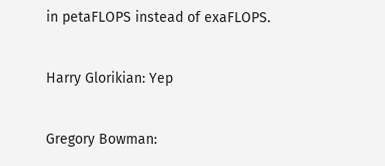in petaFLOPS instead of exaFLOPS.

Harry Glorikian: Yep

Gregory Bowman: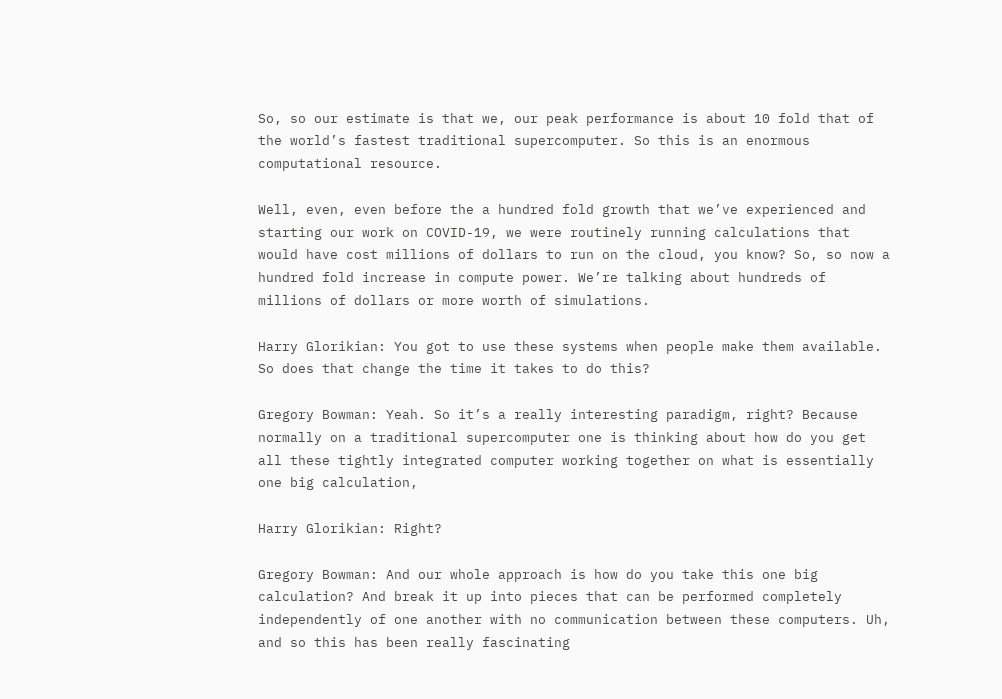So, so our estimate is that we, our peak performance is about 10 fold that of the world’s fastest traditional supercomputer. So this is an enormous computational resource.

Well, even, even before the a hundred fold growth that we’ve experienced and starting our work on COVID-19, we were routinely running calculations that would have cost millions of dollars to run on the cloud, you know? So, so now a hundred fold increase in compute power. We’re talking about hundreds of millions of dollars or more worth of simulations.

Harry Glorikian: You got to use these systems when people make them available. So does that change the time it takes to do this?

Gregory Bowman: Yeah. So it’s a really interesting paradigm, right? Because normally on a traditional supercomputer one is thinking about how do you get all these tightly integrated computer working together on what is essentially one big calculation,

Harry Glorikian: Right?

Gregory Bowman: And our whole approach is how do you take this one big calculation? And break it up into pieces that can be performed completely independently of one another with no communication between these computers. Uh, and so this has been really fascinating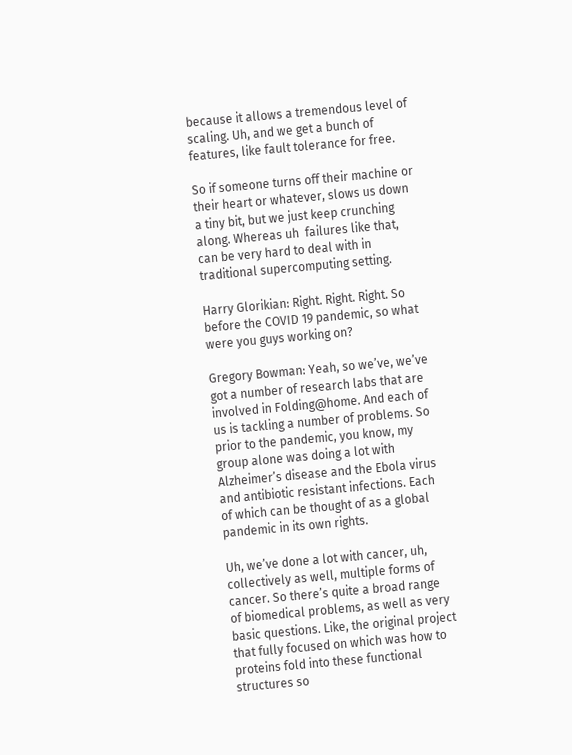because it allows a tremendous level of scaling. Uh, and we get a bunch of features, like fault tolerance for free.

So if someone turns off their machine or their heart or whatever, slows us down a tiny bit, but we just keep crunching along. Whereas uh  failures like that, can be very hard to deal with in traditional supercomputing setting.

Harry Glorikian: Right. Right. Right. So before the COVID 19 pandemic, so what were you guys working on?

Gregory Bowman: Yeah, so we’ve, we’ve got a number of research labs that are involved in Folding@home. And each of us is tackling a number of problems. So prior to the pandemic, you know, my group alone was doing a lot with Alzheimer’s disease and the Ebola virus and antibiotic resistant infections. Each of which can be thought of as a global pandemic in its own rights.

Uh, we’ve done a lot with cancer, uh, collectively as well, multiple forms of cancer. So there’s quite a broad range of biomedical problems, as well as very basic questions. Like, the original project that fully focused on which was how to proteins fold into these functional structures so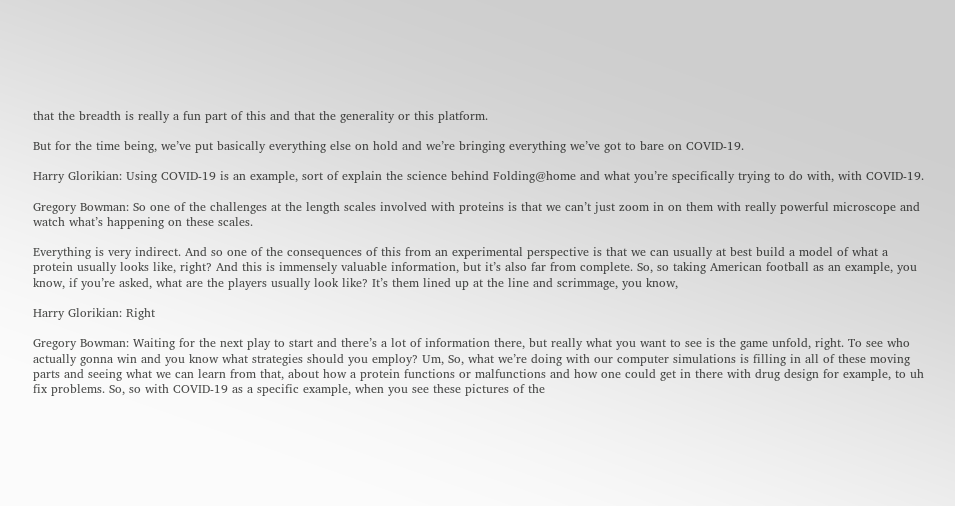that the breadth is really a fun part of this and that the generality or this platform.

But for the time being, we’ve put basically everything else on hold and we’re bringing everything we’ve got to bare on COVID-19.

Harry Glorikian: Using COVID-19 is an example, sort of explain the science behind Folding@home and what you’re specifically trying to do with, with COVID-19.

Gregory Bowman: So one of the challenges at the length scales involved with proteins is that we can’t just zoom in on them with really powerful microscope and watch what’s happening on these scales.

Everything is very indirect. And so one of the consequences of this from an experimental perspective is that we can usually at best build a model of what a protein usually looks like, right? And this is immensely valuable information, but it’s also far from complete. So, so taking American football as an example, you know, if you’re asked, what are the players usually look like? It’s them lined up at the line and scrimmage, you know,

Harry Glorikian: Right

Gregory Bowman: Waiting for the next play to start and there’s a lot of information there, but really what you want to see is the game unfold, right. To see who actually gonna win and you know what strategies should you employ? Um, So, what we’re doing with our computer simulations is filling in all of these moving parts and seeing what we can learn from that, about how a protein functions or malfunctions and how one could get in there with drug design for example, to uh fix problems. So, so with COVID-19 as a specific example, when you see these pictures of the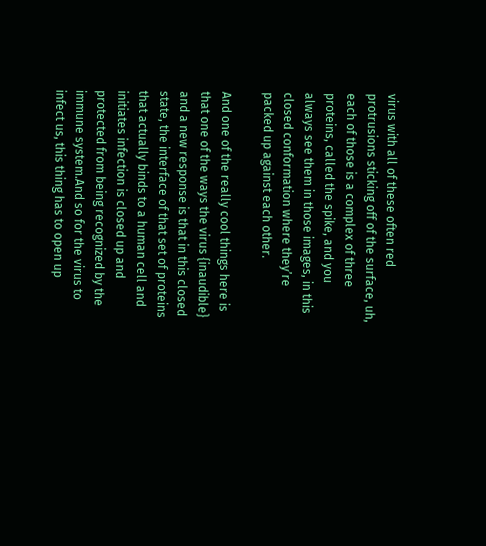virus with all of these often red protrusions sticking off of the surface, uh, each of those is a complex of three proteins, called the spike, and you always see them in those images, in this closed conformation where they’re packed up against each other.

And one of the really cool things here is that one of the ways the virus {inaudible} and a new response is that in this closed state, the interface of that set of proteins that actually binds to a human cell and initiates infection is closed up and protected from being recognized by the immune system.And so for the virus to infect us, this thing has to open up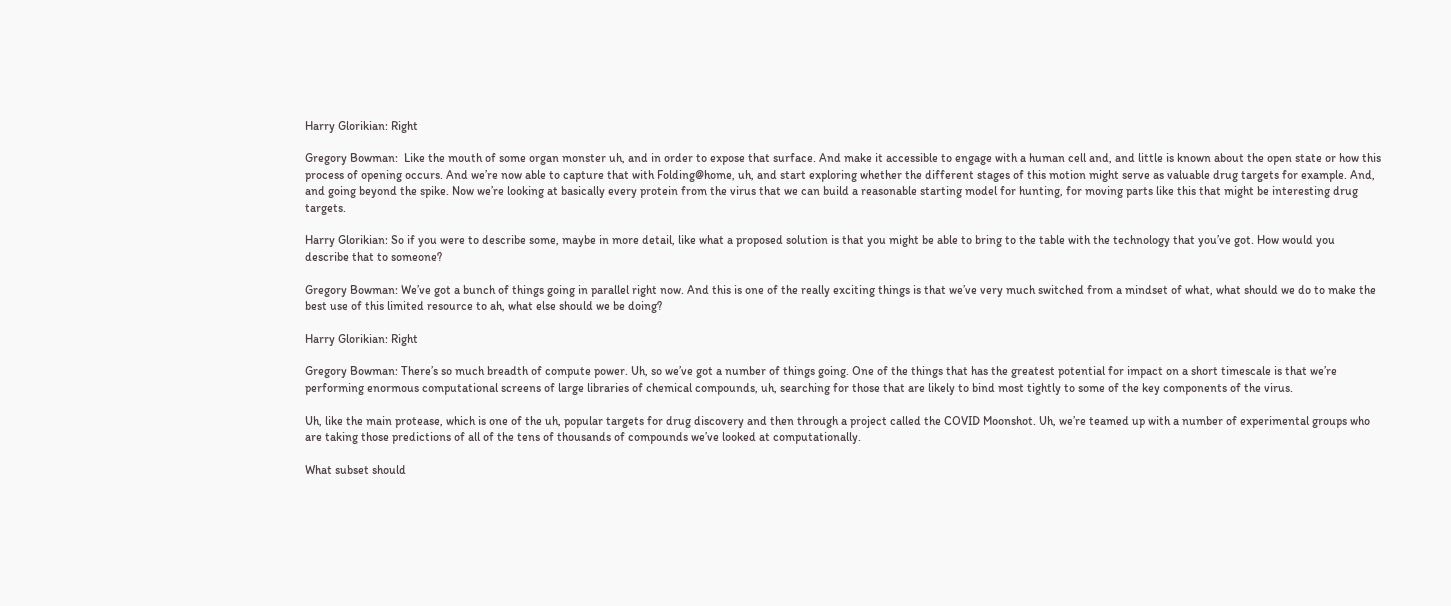Harry Glorikian: Right

Gregory Bowman:  Like the mouth of some organ monster uh, and in order to expose that surface. And make it accessible to engage with a human cell and, and little is known about the open state or how this process of opening occurs. And we’re now able to capture that with Folding@home, uh, and start exploring whether the different stages of this motion might serve as valuable drug targets for example. And, and going beyond the spike. Now we’re looking at basically every protein from the virus that we can build a reasonable starting model for hunting, for moving parts like this that might be interesting drug targets.

Harry Glorikian: So if you were to describe some, maybe in more detail, like what a proposed solution is that you might be able to bring to the table with the technology that you’ve got. How would you describe that to someone?

Gregory Bowman: We’ve got a bunch of things going in parallel right now. And this is one of the really exciting things is that we’ve very much switched from a mindset of what, what should we do to make the best use of this limited resource to ah, what else should we be doing?

Harry Glorikian: Right

Gregory Bowman: There’s so much breadth of compute power. Uh, so we’ve got a number of things going. One of the things that has the greatest potential for impact on a short timescale is that we’re performing enormous computational screens of large libraries of chemical compounds, uh, searching for those that are likely to bind most tightly to some of the key components of the virus.

Uh, like the main protease, which is one of the uh, popular targets for drug discovery and then through a project called the COVID Moonshot. Uh, we’re teamed up with a number of experimental groups who are taking those predictions of all of the tens of thousands of compounds we’ve looked at computationally.

What subset should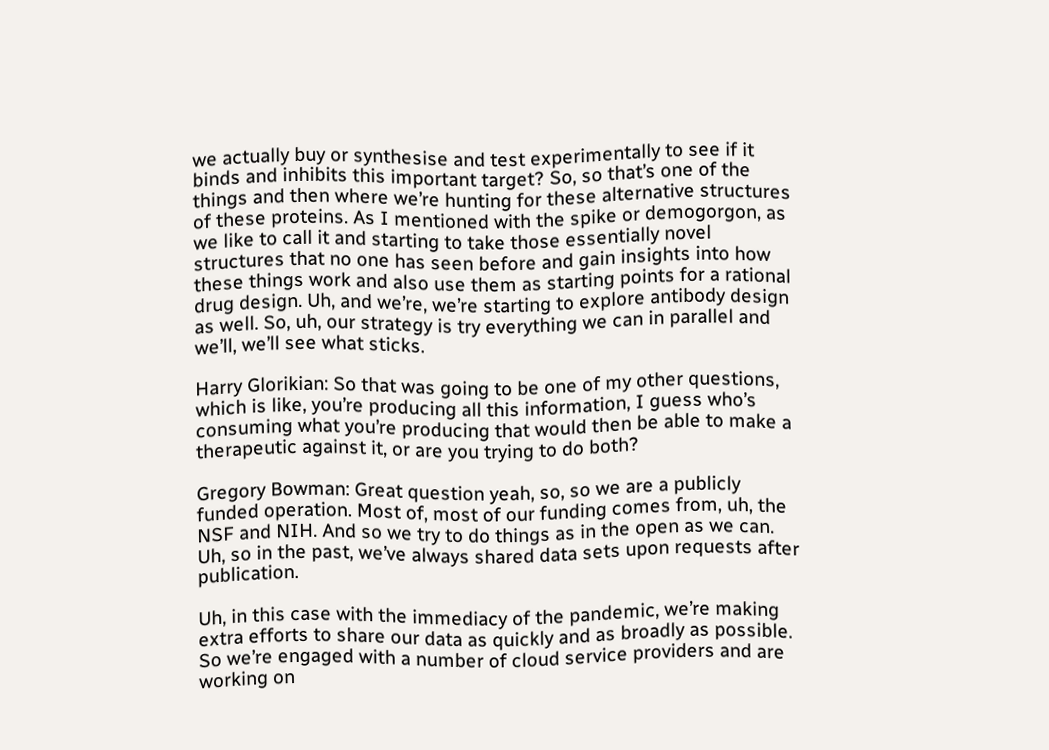we actually buy or synthesise and test experimentally to see if it binds and inhibits this important target? So, so that’s one of the things and then where we’re hunting for these alternative structures of these proteins. As I mentioned with the spike or demogorgon, as we like to call it and starting to take those essentially novel structures that no one has seen before and gain insights into how these things work and also use them as starting points for a rational drug design. Uh, and we’re, we’re starting to explore antibody design as well. So, uh, our strategy is try everything we can in parallel and we’ll, we’ll see what sticks.

Harry Glorikian: So that was going to be one of my other questions, which is like, you’re producing all this information, I guess who’s consuming what you’re producing that would then be able to make a therapeutic against it, or are you trying to do both?

Gregory Bowman: Great question yeah, so, so we are a publicly funded operation. Most of, most of our funding comes from, uh, the NSF and NIH. And so we try to do things as in the open as we can. Uh, so in the past, we’ve always shared data sets upon requests after publication.

Uh, in this case with the immediacy of the pandemic, we’re making extra efforts to share our data as quickly and as broadly as possible. So we’re engaged with a number of cloud service providers and are working on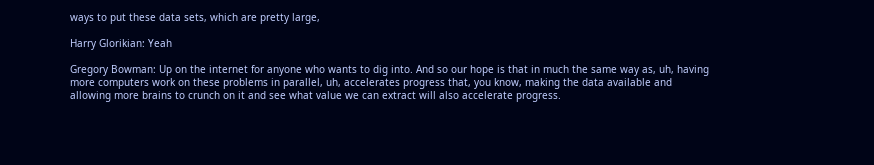ways to put these data sets, which are pretty large,

Harry Glorikian: Yeah

Gregory Bowman: Up on the internet for anyone who wants to dig into. And so our hope is that in much the same way as, uh, having more computers work on these problems in parallel, uh, accelerates progress that, you know, making the data available and allowing more brains to crunch on it and see what value we can extract will also accelerate progress.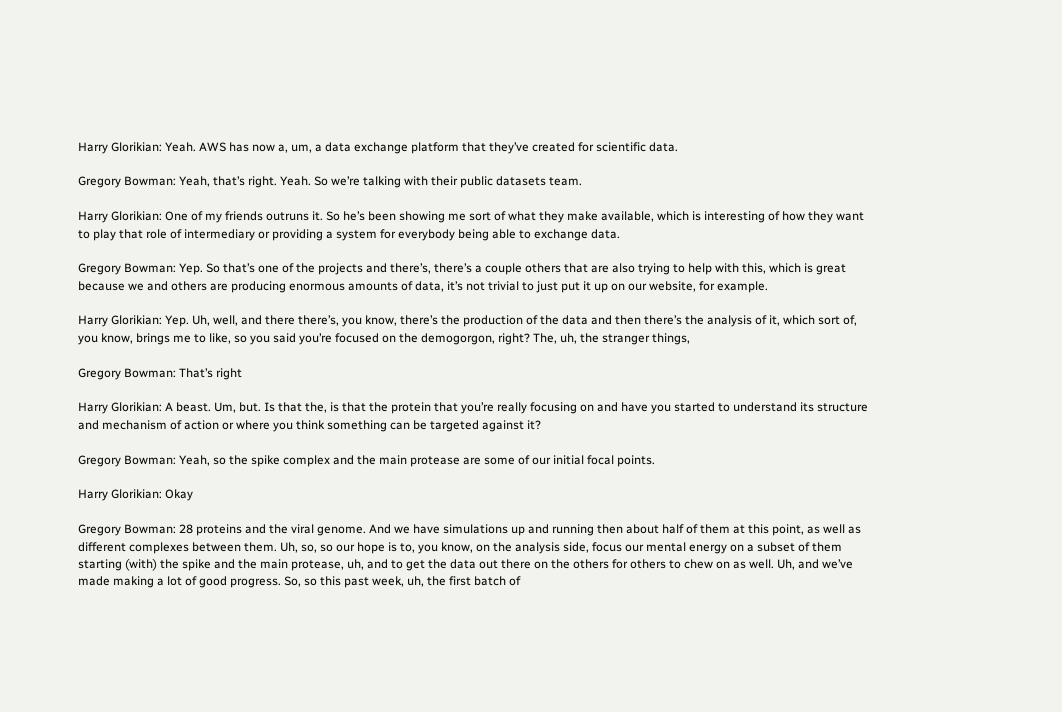Harry Glorikian: Yeah. AWS has now a, um, a data exchange platform that they’ve created for scientific data.

Gregory Bowman: Yeah, that’s right. Yeah. So we’re talking with their public datasets team.

Harry Glorikian: One of my friends outruns it. So he’s been showing me sort of what they make available, which is interesting of how they want to play that role of intermediary or providing a system for everybody being able to exchange data.

Gregory Bowman: Yep. So that’s one of the projects and there’s, there’s a couple others that are also trying to help with this, which is great because we and others are producing enormous amounts of data, it’s not trivial to just put it up on our website, for example.

Harry Glorikian: Yep. Uh, well, and there there’s, you know, there’s the production of the data and then there’s the analysis of it, which sort of, you know, brings me to like, so you said you’re focused on the demogorgon, right? The, uh, the stranger things,

Gregory Bowman: That’s right

Harry Glorikian: A beast. Um, but. Is that the, is that the protein that you’re really focusing on and have you started to understand its structure and mechanism of action or where you think something can be targeted against it?

Gregory Bowman: Yeah, so the spike complex and the main protease are some of our initial focal points.

Harry Glorikian: Okay

Gregory Bowman: 28 proteins and the viral genome. And we have simulations up and running then about half of them at this point, as well as different complexes between them. Uh, so, so our hope is to, you know, on the analysis side, focus our mental energy on a subset of them starting (with) the spike and the main protease, uh, and to get the data out there on the others for others to chew on as well. Uh, and we’ve made making a lot of good progress. So, so this past week, uh, the first batch of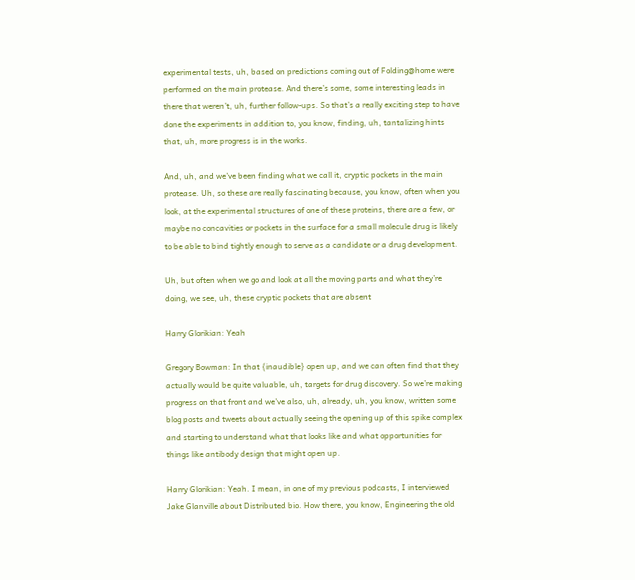experimental tests, uh, based on predictions coming out of Folding@home were performed on the main protease. And there’s some, some interesting leads in there that weren’t, uh, further follow-ups. So that’s a really exciting step to have done the experiments in addition to, you know, finding, uh, tantalizing hints that, uh, more progress is in the works.

And, uh, and we’ve been finding what we call it, cryptic pockets in the main protease. Uh, so these are really fascinating because, you know, often when you look, at the experimental structures of one of these proteins, there are a few, or maybe no concavities or pockets in the surface for a small molecule drug is likely to be able to bind tightly enough to serve as a candidate or a drug development.

Uh, but often when we go and look at all the moving parts and what they’re doing, we see, uh, these cryptic pockets that are absent

Harry Glorikian: Yeah

Gregory Bowman: In that {inaudible} open up, and we can often find that they actually would be quite valuable, uh, targets for drug discovery. So we’re making progress on that front and we’ve also, uh, already, uh, you know, written some blog posts and tweets about actually seeing the opening up of this spike complex and starting to understand what that looks like and what opportunities for things like antibody design that might open up.

Harry Glorikian: Yeah. I mean, in one of my previous podcasts, I interviewed Jake Glanville about Distributed bio. How there, you know, Engineering the old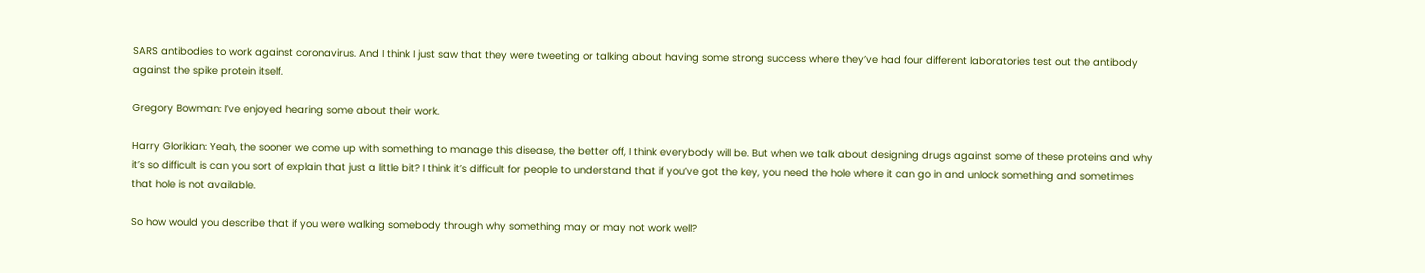SARS antibodies to work against coronavirus. And I think I just saw that they were tweeting or talking about having some strong success where they’ve had four different laboratories test out the antibody against the spike protein itself.

Gregory Bowman: I’ve enjoyed hearing some about their work.

Harry Glorikian: Yeah, the sooner we come up with something to manage this disease, the better off, I think everybody will be. But when we talk about designing drugs against some of these proteins and why it’s so difficult is can you sort of explain that just a little bit? I think it’s difficult for people to understand that if you’ve got the key, you need the hole where it can go in and unlock something and sometimes that hole is not available.

So how would you describe that if you were walking somebody through why something may or may not work well?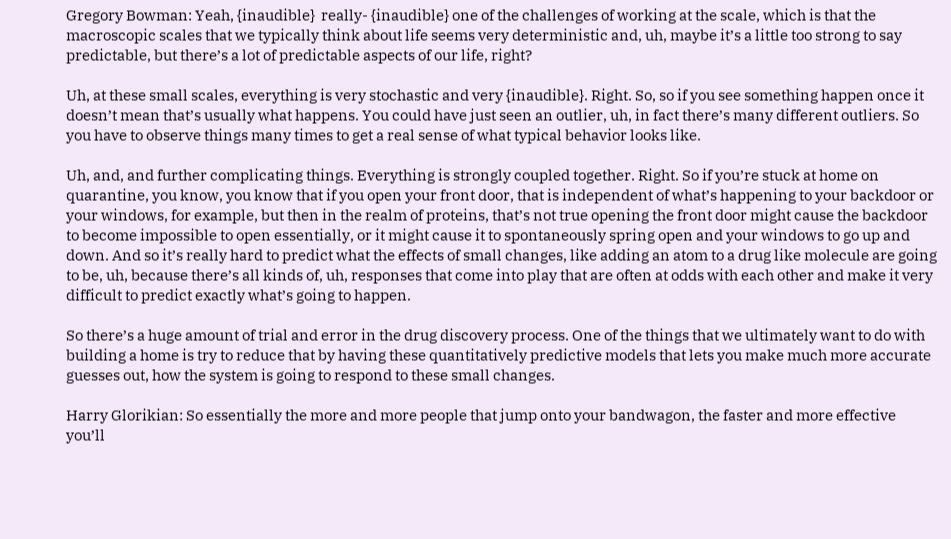Gregory Bowman: Yeah, {inaudible}  really- {inaudible} one of the challenges of working at the scale, which is that the macroscopic scales that we typically think about life seems very deterministic and, uh, maybe it’s a little too strong to say predictable, but there’s a lot of predictable aspects of our life, right?

Uh, at these small scales, everything is very stochastic and very {inaudible}. Right. So, so if you see something happen once it doesn’t mean that’s usually what happens. You could have just seen an outlier, uh, in fact there’s many different outliers. So you have to observe things many times to get a real sense of what typical behavior looks like.

Uh, and, and further complicating things. Everything is strongly coupled together. Right. So if you’re stuck at home on quarantine, you know, you know that if you open your front door, that is independent of what’s happening to your backdoor or your windows, for example, but then in the realm of proteins, that’s not true opening the front door might cause the backdoor to become impossible to open essentially, or it might cause it to spontaneously spring open and your windows to go up and down. And so it’s really hard to predict what the effects of small changes, like adding an atom to a drug like molecule are going to be, uh, because there’s all kinds of, uh, responses that come into play that are often at odds with each other and make it very difficult to predict exactly what’s going to happen.

So there’s a huge amount of trial and error in the drug discovery process. One of the things that we ultimately want to do with building a home is try to reduce that by having these quantitatively predictive models that lets you make much more accurate guesses out, how the system is going to respond to these small changes.

Harry Glorikian: So essentially the more and more people that jump onto your bandwagon, the faster and more effective you’ll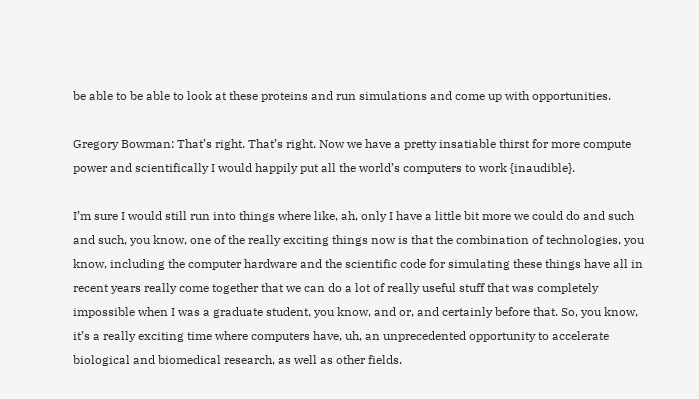be able to be able to look at these proteins and run simulations and come up with opportunities.

Gregory Bowman: That’s right. That’s right. Now we have a pretty insatiable thirst for more compute power and scientifically I would happily put all the world’s computers to work {inaudible}.

I’m sure I would still run into things where like, ah, only I have a little bit more we could do and such and such, you know, one of the really exciting things now is that the combination of technologies, you know, including the computer hardware and the scientific code for simulating these things have all in recent years really come together that we can do a lot of really useful stuff that was completely impossible when I was a graduate student, you know, and or, and certainly before that. So, you know, it’s a really exciting time where computers have, uh, an unprecedented opportunity to accelerate biological and biomedical research, as well as other fields.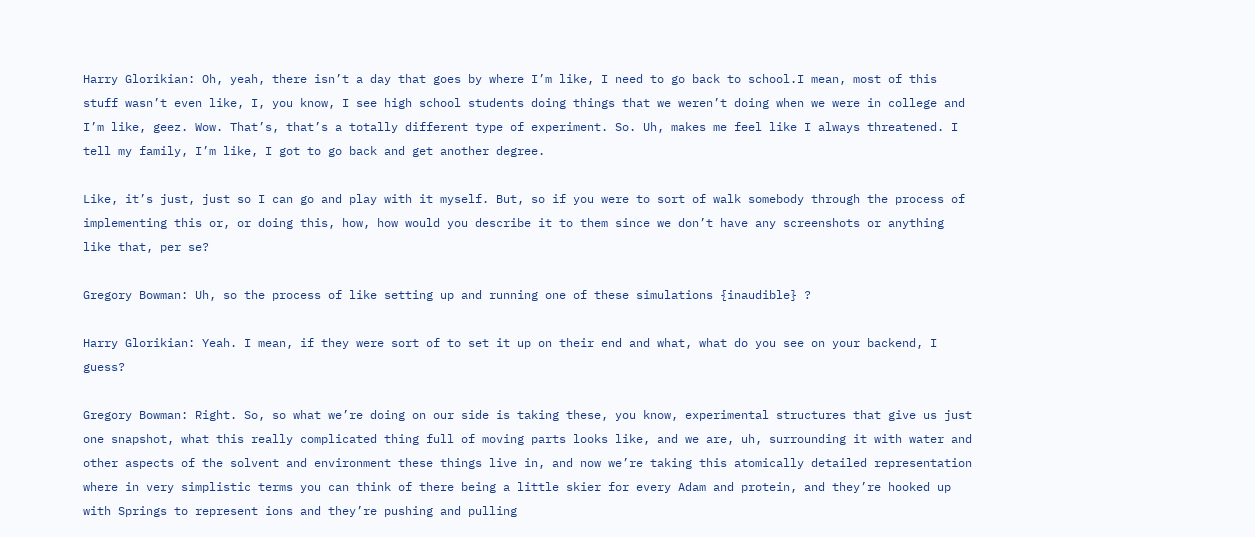Harry Glorikian: Oh, yeah, there isn’t a day that goes by where I’m like, I need to go back to school.I mean, most of this stuff wasn’t even like, I, you know, I see high school students doing things that we weren’t doing when we were in college and I’m like, geez. Wow. That’s, that’s a totally different type of experiment. So. Uh, makes me feel like I always threatened. I tell my family, I’m like, I got to go back and get another degree.

Like, it’s just, just so I can go and play with it myself. But, so if you were to sort of walk somebody through the process of implementing this or, or doing this, how, how would you describe it to them since we don’t have any screenshots or anything like that, per se?

Gregory Bowman: Uh, so the process of like setting up and running one of these simulations {inaudible} ?

Harry Glorikian: Yeah. I mean, if they were sort of to set it up on their end and what, what do you see on your backend, I guess?

Gregory Bowman: Right. So, so what we’re doing on our side is taking these, you know, experimental structures that give us just one snapshot, what this really complicated thing full of moving parts looks like, and we are, uh, surrounding it with water and other aspects of the solvent and environment these things live in, and now we’re taking this atomically detailed representation where in very simplistic terms you can think of there being a little skier for every Adam and protein, and they’re hooked up with Springs to represent ions and they’re pushing and pulling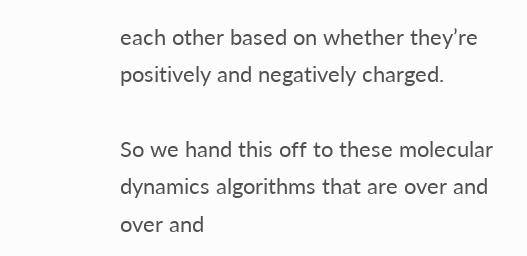each other based on whether they’re positively and negatively charged.

So we hand this off to these molecular dynamics algorithms that are over and over and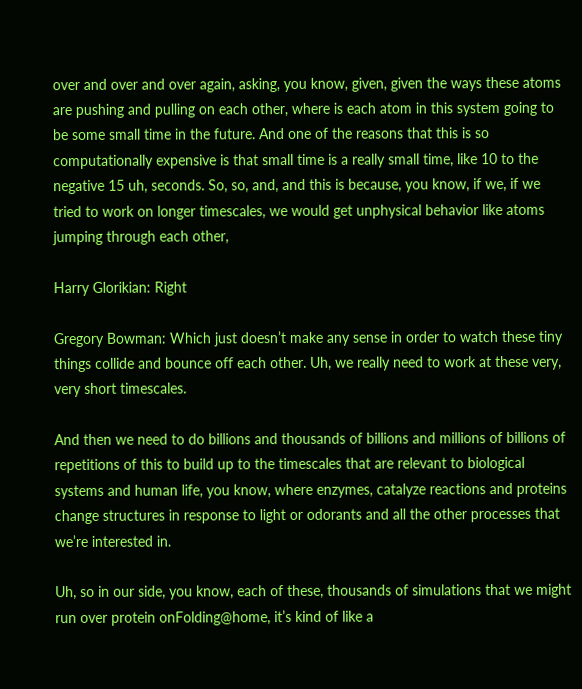over and over and over again, asking, you know, given, given the ways these atoms are pushing and pulling on each other, where is each atom in this system going to be some small time in the future. And one of the reasons that this is so computationally expensive is that small time is a really small time, like 10 to the negative 15 uh, seconds. So, so, and, and this is because, you know, if we, if we tried to work on longer timescales, we would get unphysical behavior like atoms jumping through each other,

Harry Glorikian: Right

Gregory Bowman: Which just doesn’t make any sense in order to watch these tiny things collide and bounce off each other. Uh, we really need to work at these very, very short timescales.

And then we need to do billions and thousands of billions and millions of billions of repetitions of this to build up to the timescales that are relevant to biological systems and human life, you know, where enzymes, catalyze reactions and proteins change structures in response to light or odorants and all the other processes that we’re interested in.

Uh, so in our side, you know, each of these, thousands of simulations that we might run over protein onFolding@home, it’s kind of like a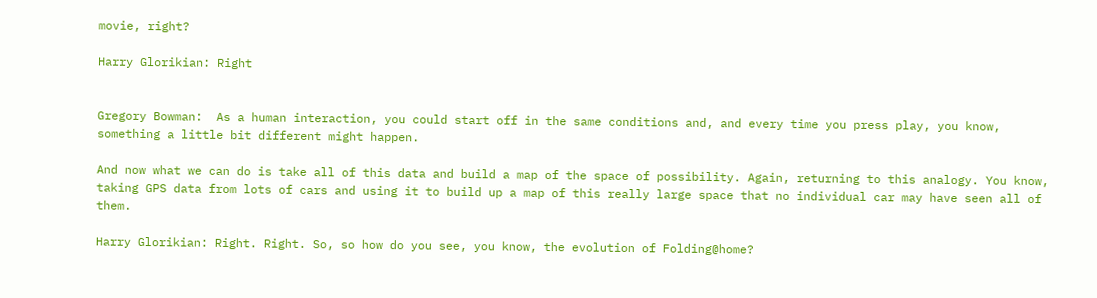movie, right?

Harry Glorikian: Right


Gregory Bowman:  As a human interaction, you could start off in the same conditions and, and every time you press play, you know, something a little bit different might happen.

And now what we can do is take all of this data and build a map of the space of possibility. Again, returning to this analogy. You know, taking GPS data from lots of cars and using it to build up a map of this really large space that no individual car may have seen all of them.

Harry Glorikian: Right. Right. So, so how do you see, you know, the evolution of Folding@home?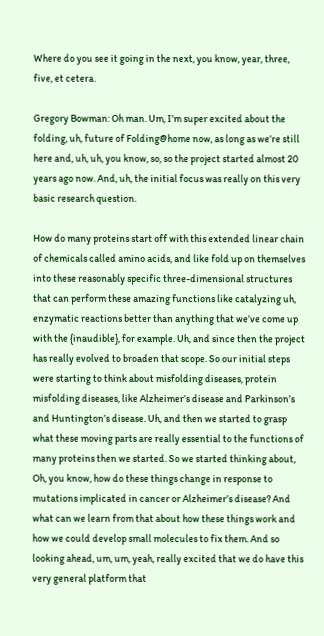Where do you see it going in the next, you know, year, three, five, et cetera.

Gregory Bowman: Oh man. Um, I’m super excited about the folding, uh, future of Folding@home now, as long as we’re still here and, uh, uh, you know, so, so the project started almost 20 years ago now. And, uh, the initial focus was really on this very basic research question.

How do many proteins start off with this extended linear chain of chemicals called amino acids, and like fold up on themselves into these reasonably specific three-dimensional structures that can perform these amazing functions like catalyzing uh, enzymatic reactions better than anything that we’ve come up with the {inaudible}, for example. Uh, and since then the project has really evolved to broaden that scope. So our initial steps were starting to think about misfolding diseases, protein misfolding diseases, like Alzheimer’s disease and Parkinson’s and Huntington’s disease. Uh, and then we started to grasp what these moving parts are really essential to the functions of many proteins then we started. So we started thinking about, Oh, you know, how do these things change in response to mutations implicated in cancer or Alzheimer’s disease? And what can we learn from that about how these things work and how we could develop small molecules to fix them. And so looking ahead, um, um, yeah, really excited that we do have this very general platform that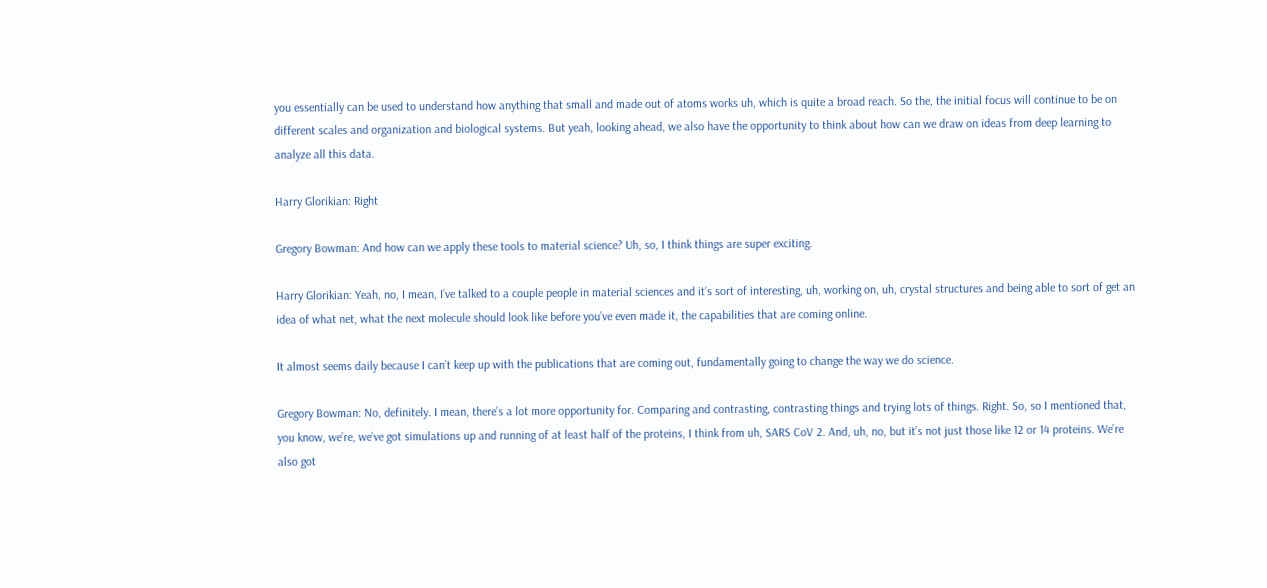you essentially can be used to understand how anything that small and made out of atoms works uh, which is quite a broad reach. So the, the initial focus will continue to be on different scales and organization and biological systems. But yeah, looking ahead, we also have the opportunity to think about how can we draw on ideas from deep learning to analyze all this data.

Harry Glorikian: Right

Gregory Bowman: And how can we apply these tools to material science? Uh, so, I think things are super exciting.

Harry Glorikian: Yeah, no, I mean, I’ve talked to a couple people in material sciences and it’s sort of interesting, uh, working on, uh, crystal structures and being able to sort of get an idea of what net, what the next molecule should look like before you’ve even made it, the capabilities that are coming online.

It almost seems daily because I can’t keep up with the publications that are coming out, fundamentally going to change the way we do science.

Gregory Bowman: No, definitely. I mean, there’s a lot more opportunity for. Comparing and contrasting, contrasting things and trying lots of things. Right. So, so I mentioned that, you know, we’re, we’ve got simulations up and running of at least half of the proteins, I think from uh, SARS CoV 2. And, uh, no, but it’s not just those like 12 or 14 proteins. We’re also got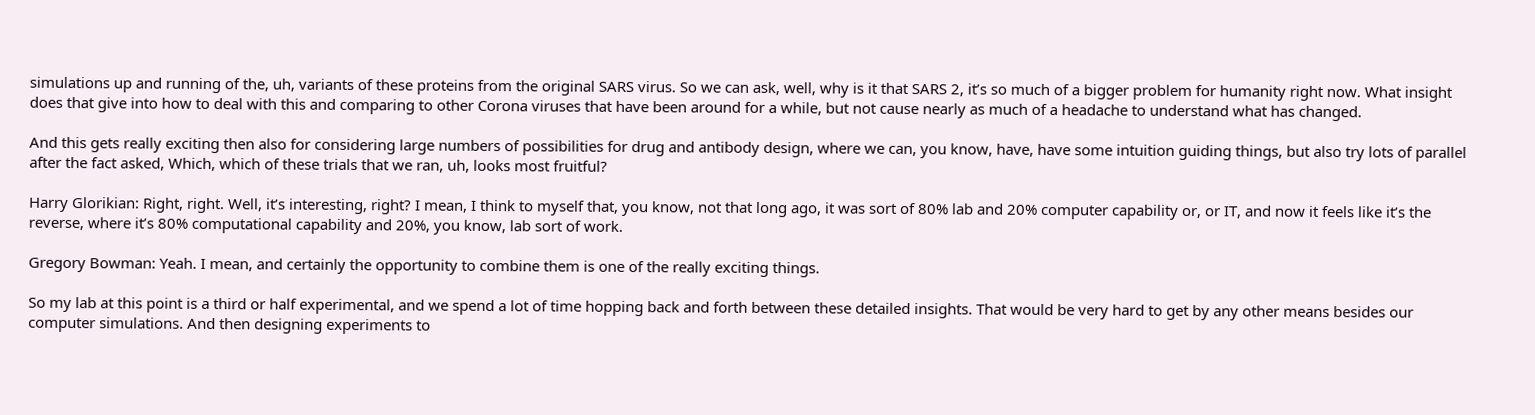simulations up and running of the, uh, variants of these proteins from the original SARS virus. So we can ask, well, why is it that SARS 2, it’s so much of a bigger problem for humanity right now. What insight does that give into how to deal with this and comparing to other Corona viruses that have been around for a while, but not cause nearly as much of a headache to understand what has changed.

And this gets really exciting then also for considering large numbers of possibilities for drug and antibody design, where we can, you know, have, have some intuition guiding things, but also try lots of parallel after the fact asked, Which, which of these trials that we ran, uh, looks most fruitful?

Harry Glorikian: Right, right. Well, it’s interesting, right? I mean, I think to myself that, you know, not that long ago, it was sort of 80% lab and 20% computer capability or, or IT, and now it feels like it’s the reverse, where it’s 80% computational capability and 20%, you know, lab sort of work.

Gregory Bowman: Yeah. I mean, and certainly the opportunity to combine them is one of the really exciting things.

So my lab at this point is a third or half experimental, and we spend a lot of time hopping back and forth between these detailed insights. That would be very hard to get by any other means besides our computer simulations. And then designing experiments to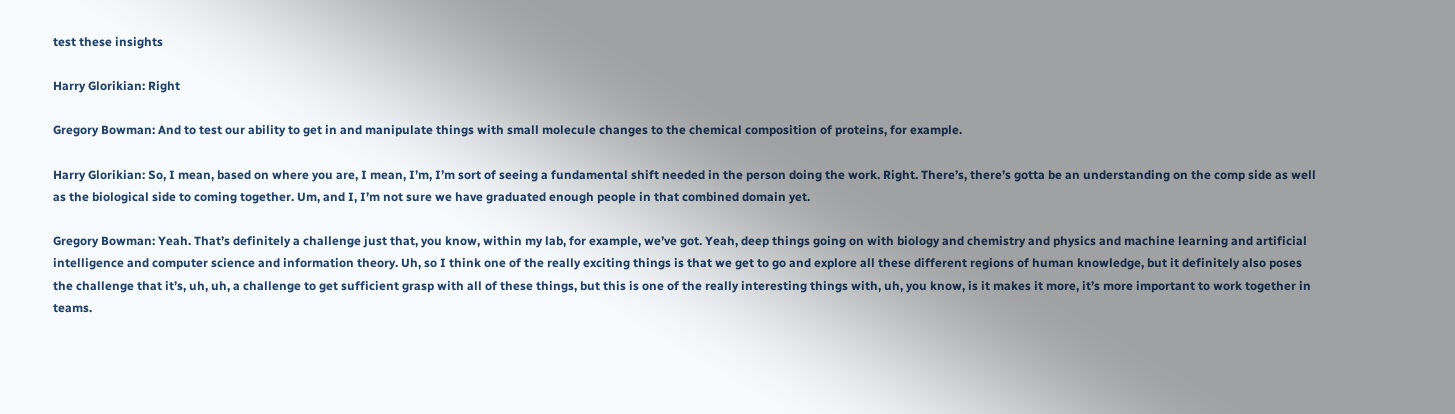test these insights

Harry Glorikian: Right

Gregory Bowman: And to test our ability to get in and manipulate things with small molecule changes to the chemical composition of proteins, for example.

Harry Glorikian: So, I mean, based on where you are, I mean, I’m, I’m sort of seeing a fundamental shift needed in the person doing the work. Right. There’s, there’s gotta be an understanding on the comp side as well as the biological side to coming together. Um, and I, I’m not sure we have graduated enough people in that combined domain yet.

Gregory Bowman: Yeah. That’s definitely a challenge just that, you know, within my lab, for example, we’ve got. Yeah, deep things going on with biology and chemistry and physics and machine learning and artificial intelligence and computer science and information theory. Uh, so I think one of the really exciting things is that we get to go and explore all these different regions of human knowledge, but it definitely also poses the challenge that it’s, uh, uh, a challenge to get sufficient grasp with all of these things, but this is one of the really interesting things with, uh, you know, is it makes it more, it’s more important to work together in teams.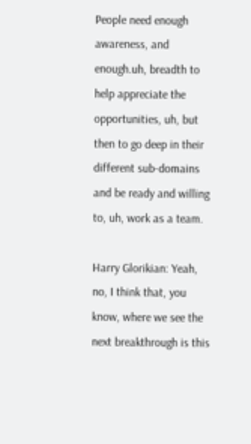People need enough awareness, and enough.uh, breadth to help appreciate the opportunities, uh, but then to go deep in their different sub-domains and be ready and willing to, uh, work as a team.

Harry Glorikian: Yeah, no, I think that, you know, where we see the next breakthrough is this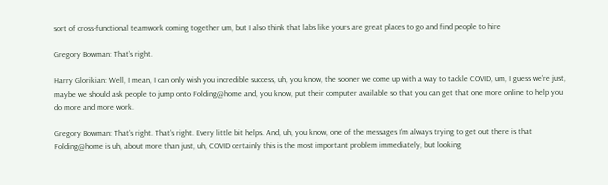sort of cross-functional teamwork coming together um, but I also think that labs like yours are great places to go and find people to hire

Gregory Bowman: That’s right.

Harry Glorikian: Well, I mean, I can only wish you incredible success, uh, you know, the sooner we come up with a way to tackle COVID, um, I guess we’re just, maybe we should ask people to jump onto Folding@home and, you know, put their computer available so that you can get that one more online to help you do more and more work.

Gregory Bowman: That’s right. That’s right. Every little bit helps. And, uh, you know, one of the messages I’m always trying to get out there is that Folding@home is uh, about more than just, uh, COVID certainly this is the most important problem immediately, but looking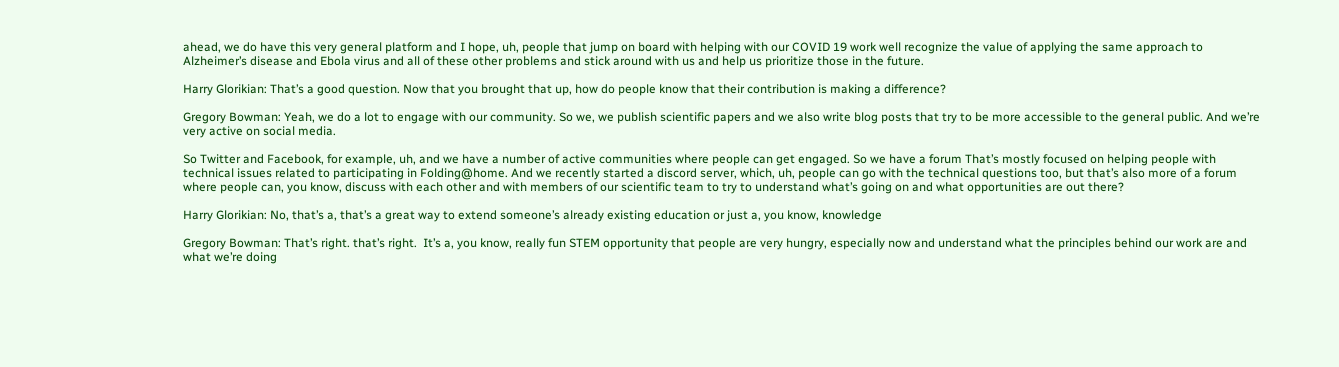ahead, we do have this very general platform and I hope, uh, people that jump on board with helping with our COVID 19 work well recognize the value of applying the same approach to Alzheimer’s disease and Ebola virus and all of these other problems and stick around with us and help us prioritize those in the future.

Harry Glorikian: That’s a good question. Now that you brought that up, how do people know that their contribution is making a difference?

Gregory Bowman: Yeah, we do a lot to engage with our community. So we, we publish scientific papers and we also write blog posts that try to be more accessible to the general public. And we’re very active on social media.

So Twitter and Facebook, for example, uh, and we have a number of active communities where people can get engaged. So we have a forum That’s mostly focused on helping people with technical issues related to participating in Folding@home. And we recently started a discord server, which, uh, people can go with the technical questions too, but that’s also more of a forum where people can, you know, discuss with each other and with members of our scientific team to try to understand what’s going on and what opportunities are out there?

Harry Glorikian: No, that’s a, that’s a great way to extend someone’s already existing education or just a, you know, knowledge

Gregory Bowman: That’s right. that’s right.  It’s a, you know, really fun STEM opportunity that people are very hungry, especially now and understand what the principles behind our work are and what we’re doing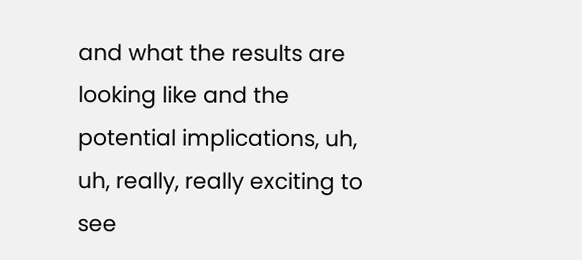and what the results are looking like and the potential implications, uh, uh, really, really exciting to see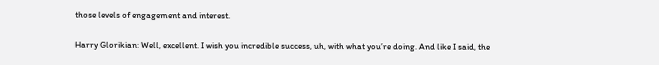those levels of engagement and interest.

Harry Glorikian: Well, excellent. I wish you incredible success, uh, with what you’re doing. And like I said, the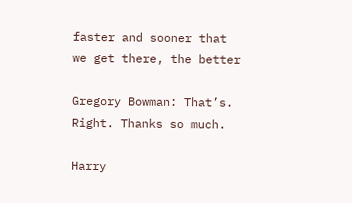faster and sooner that we get there, the better

Gregory Bowman: That’s. Right. Thanks so much.

Harry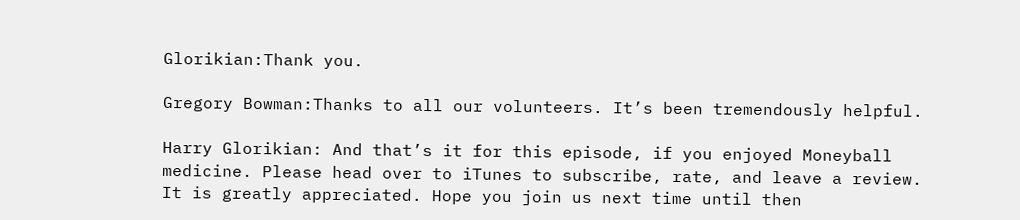Glorikian:Thank you.

Gregory Bowman:Thanks to all our volunteers. It’s been tremendously helpful.

Harry Glorikian: And that’s it for this episode, if you enjoyed Moneyball medicine. Please head over to iTunes to subscribe, rate, and leave a review. It is greatly appreciated. Hope you join us next time until then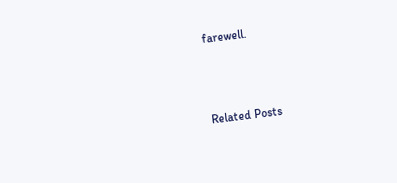farewell.



Related Posts